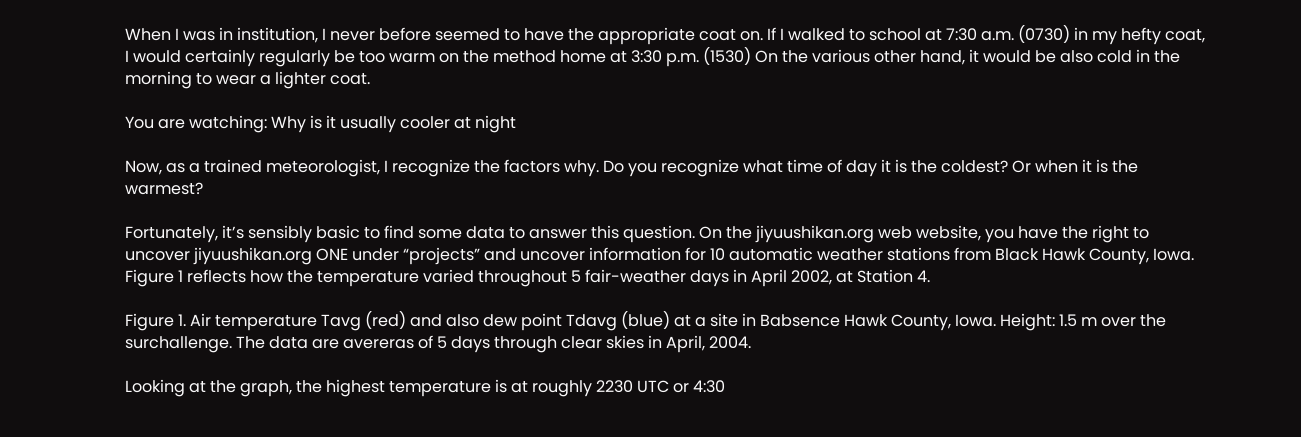When I was in institution, I never before seemed to have the appropriate coat on. If I walked to school at 7:30 a.m. (0730) in my hefty coat, I would certainly regularly be too warm on the method home at 3:30 p.m. (1530) On the various other hand, it would be also cold in the morning to wear a lighter coat.

You are watching: Why is it usually cooler at night

Now, as a trained meteorologist, I recognize the factors why. Do you recognize what time of day it is the coldest? Or when it is the warmest?

Fortunately, it’s sensibly basic to find some data to answer this question. On the jiyuushikan.org web website, you have the right to uncover jiyuushikan.org ONE under “projects” and uncover information for 10 automatic weather stations from Black Hawk County, Iowa. Figure 1 reflects how the temperature varied throughout 5 fair-weather days in April 2002, at Station 4.

Figure 1. Air temperature Tavg (red) and also dew point Tdavg (blue) at a site in Babsence Hawk County, Iowa. Height: 1.5 m over the surchallenge. The data are avereras of 5 days through clear skies in April, 2004.

Looking at the graph, the highest temperature is at roughly 2230 UTC or 4:30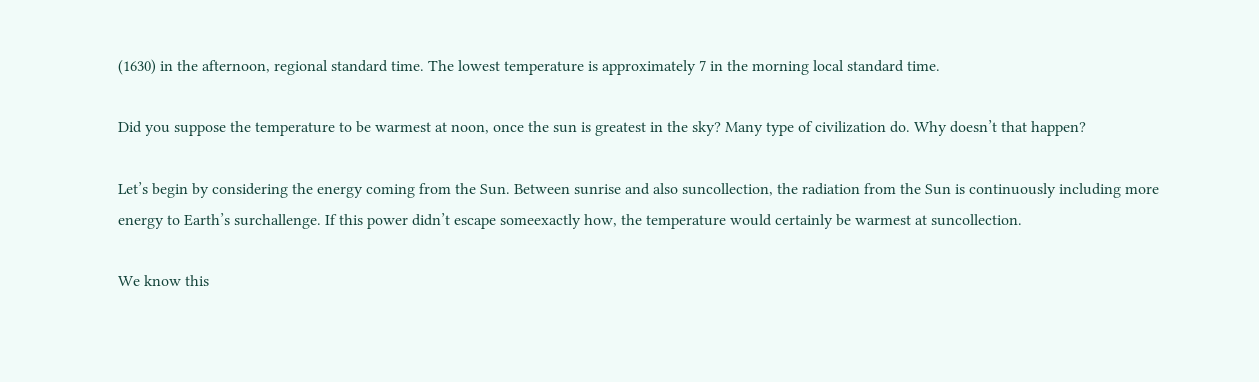(1630) in the afternoon, regional standard time. The lowest temperature is approximately 7 in the morning local standard time.

Did you suppose the temperature to be warmest at noon, once the sun is greatest in the sky? Many type of civilization do. Why doesn’t that happen?

Let’s begin by considering the energy coming from the Sun. Between sunrise and also suncollection, the radiation from the Sun is continuously including more energy to Earth’s surchallenge. If this power didn’t escape someexactly how, the temperature would certainly be warmest at suncollection.

We know this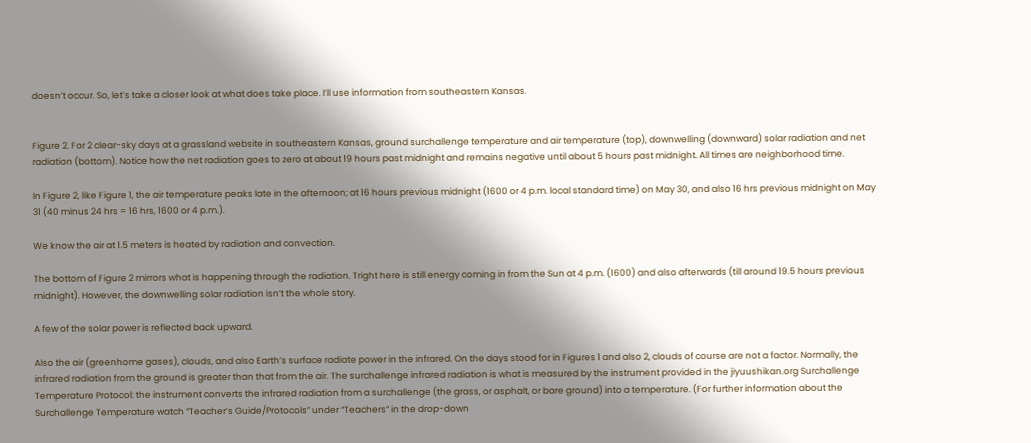doesn’t occur. So, let’s take a closer look at what does take place. I’ll use information from southeastern Kansas.


Figure 2. For 2 clear-sky days at a grassland website in southeastern Kansas, ground surchallenge temperature and air temperature (top), downwelling (downward) solar radiation and net radiation (bottom). Notice how the net radiation goes to zero at about 19 hours past midnight and remains negative until about 5 hours past midnight. All times are neighborhood time.

In Figure 2, like Figure 1, the air temperature peaks late in the afternoon; at 16 hours previous midnight (1600 or 4 p.m. local standard time) on May 30, and also 16 hrs previous midnight on May 31 (40 minus 24 hrs = 16 hrs, 1600 or 4 p.m.).

We know the air at 1.5 meters is heated by radiation and convection.

The bottom of Figure 2 mirrors what is happening through the radiation. Tright here is still energy coming in from the Sun at 4 p.m. (1600) and also afterwards (till around 19.5 hours previous midnight). However, the downwelling solar radiation isn’t the whole story.

A few of the solar power is reflected back upward.

Also the air (greenhome gases), clouds, and also Earth’s surface radiate power in the infrared. On the days stood for in Figures 1 and also 2, clouds of course are not a factor. Normally, the infrared radiation from the ground is greater than that from the air. The surchallenge infrared radiation is what is measured by the instrument provided in the jiyuushikan.org Surchallenge Temperature Protocol: the instrument converts the infrared radiation from a surchallenge (the grass, or asphalt, or bare ground) into a temperature. (For further information about the Surchallenge Temperature watch “Teacher’s Guide/Protocols” under “Teachers” in the drop-down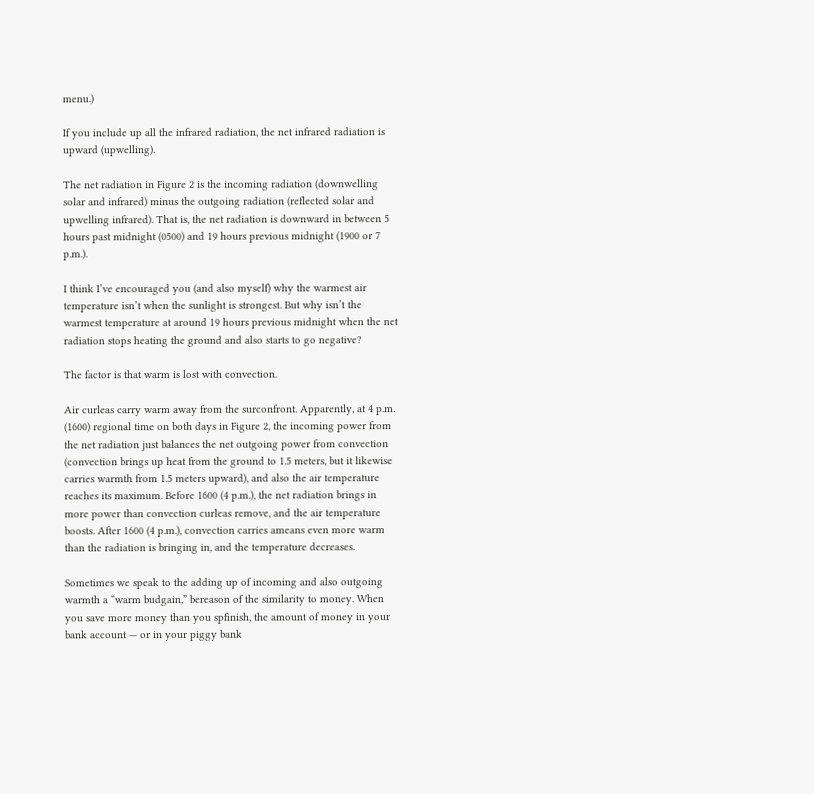menu.)

If you include up all the infrared radiation, the net infrared radiation is upward (upwelling).

The net radiation in Figure 2 is the incoming radiation (downwelling solar and infrared) minus the outgoing radiation (reflected solar and upwelling infrared). That is, the net radiation is downward in between 5 hours past midnight (0500) and 19 hours previous midnight (1900 or 7 p.m.).

I think I’ve encouraged you (and also myself) why the warmest air temperature isn’t when the sunlight is strongest. But why isn’t the warmest temperature at around 19 hours previous midnight when the net radiation stops heating the ground and also starts to go negative?

The factor is that warm is lost with convection.

Air curleas carry warm away from the surconfront. Apparently, at 4 p.m. (1600) regional time on both days in Figure 2, the incoming power from the net radiation just balances the net outgoing power from convection (convection brings up heat from the ground to 1.5 meters, but it likewise carries warmth from 1.5 meters upward), and also the air temperature reaches its maximum. Before 1600 (4 p.m.), the net radiation brings in more power than convection curleas remove, and the air temperature boosts. After 1600 (4 p.m.), convection carries ameans even more warm than the radiation is bringing in, and the temperature decreases.

Sometimes we speak to the adding up of incoming and also outgoing warmth a “warm budgain,” bereason of the similarity to money. When you save more money than you spfinish, the amount of money in your bank account — or in your piggy bank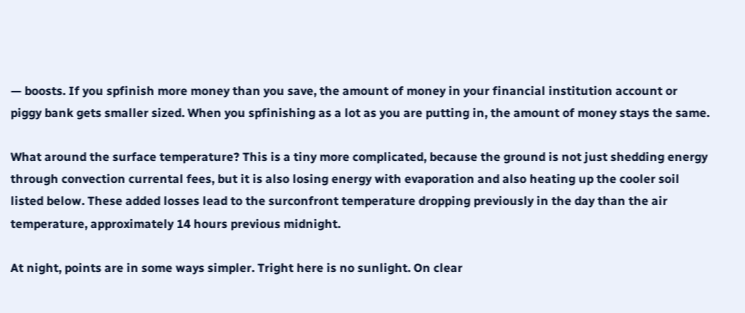— boosts. If you spfinish more money than you save, the amount of money in your financial institution account or piggy bank gets smaller sized. When you spfinishing as a lot as you are putting in, the amount of money stays the same.

What around the surface temperature? This is a tiny more complicated, because the ground is not just shedding energy through convection currental fees, but it is also losing energy with evaporation and also heating up the cooler soil listed below. These added losses lead to the surconfront temperature dropping previously in the day than the air temperature, approximately 14 hours previous midnight.

At night, points are in some ways simpler. Tright here is no sunlight. On clear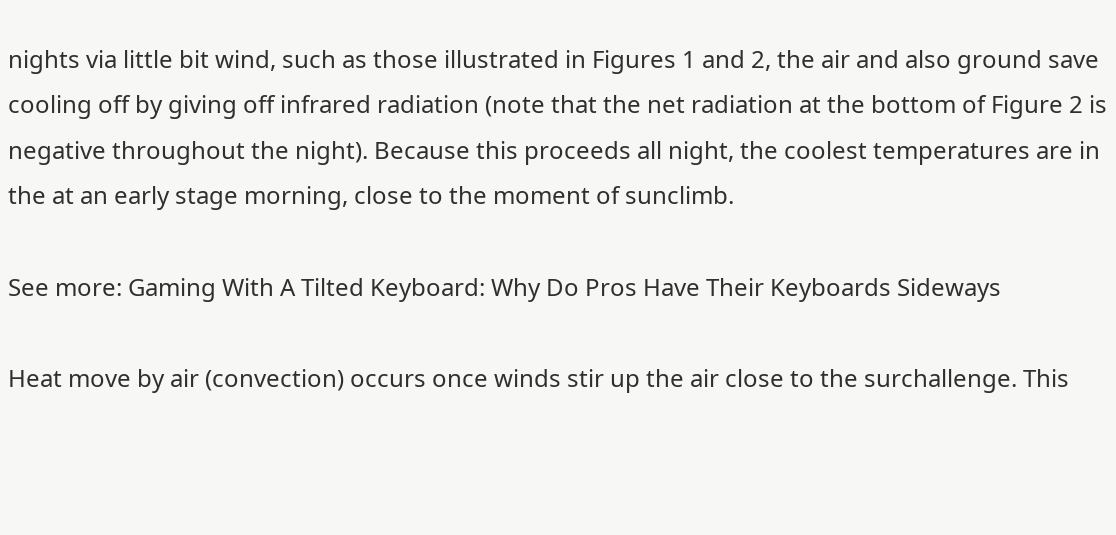nights via little bit wind, such as those illustrated in Figures 1 and 2, the air and also ground save cooling off by giving off infrared radiation (note that the net radiation at the bottom of Figure 2 is negative throughout the night). Because this proceeds all night, the coolest temperatures are in the at an early stage morning, close to the moment of sunclimb.

See more: Gaming With A Tilted Keyboard: Why Do Pros Have Their Keyboards Sideways

Heat move by air (convection) occurs once winds stir up the air close to the surchallenge. This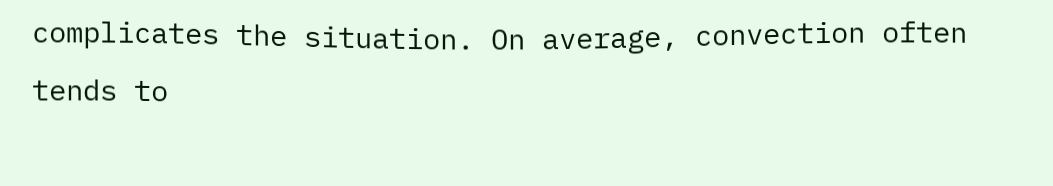complicates the situation. On average, convection often tends to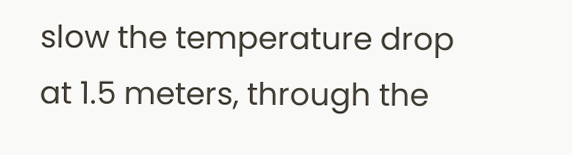slow the temperature drop at 1.5 meters, through the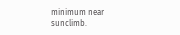minimum near sunclimb.